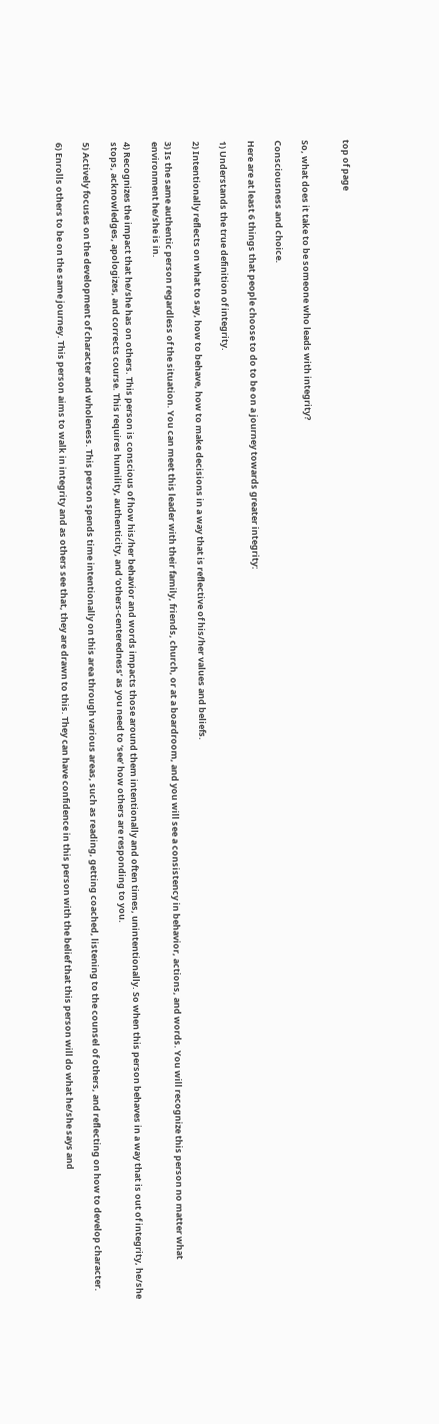top of page


So, what does it take to be someone who leads with integrity?

Consciousness and choice.

Here are at least 6 things that people choose to do to be on a journey towards greater integrity:

1) Understands the true definition of integrity.

2) Intentionally reflects on what to say, how to behave, how to make decisions in a way that is reflective of his/her values and beliefs.

3) Is the same authentic person regardless of the situation. You can meet this leader with their family, friends, church, or at a boardroom, and you will see a consistency in behavior, actions, and words. You will recognize this person no matter what environment he/she is in.

4) Recognizes the impact that he/she has on others. This person is conscious of how his/her behavior and words impacts those around them intentionally and often times, unintentionally. So when this person behaves in a way that is out of integrity, he/she stops, acknowledges, apologizes, and corrects course. This requires humility, authenticity, and ‘others-centeredness’ as you need to ‘see’ how others are responding to you.

5) Actively focuses on the development of character and wholeness. This person spends time intentionally on this area through various areas, such as reading, getting coached, listening to the counsel of others, and reflecting on how to develop character.

6) Enrolls others to be on the same journey. This person aims to walk in integrity and as others see that, they are drawn to this. They can have confidence in this person with the belief that this person will do what he/she says and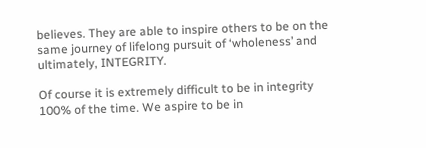believes. They are able to inspire others to be on the same journey of lifelong pursuit of ‘wholeness’ and ultimately, INTEGRITY.

Of course it is extremely difficult to be in integrity 100% of the time. We aspire to be in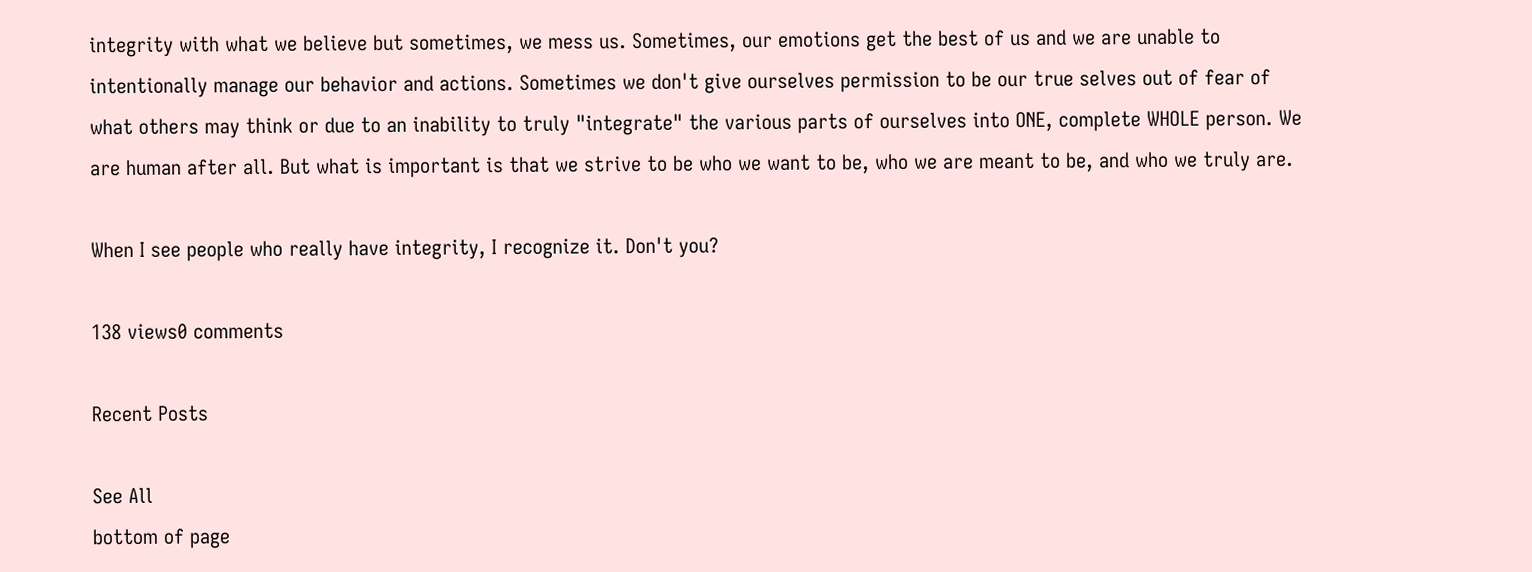integrity with what we believe but sometimes, we mess us. Sometimes, our emotions get the best of us and we are unable to intentionally manage our behavior and actions. Sometimes we don't give ourselves permission to be our true selves out of fear of what others may think or due to an inability to truly "integrate" the various parts of ourselves into ONE, complete WHOLE person. We are human after all. But what is important is that we strive to be who we want to be, who we are meant to be, and who we truly are.

When I see people who really have integrity, I recognize it. Don't you?

138 views0 comments

Recent Posts

See All
bottom of page